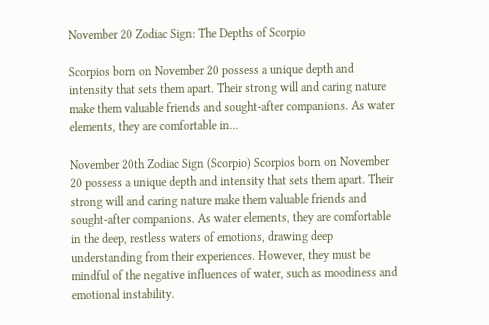November 20 Zodiac Sign: The Depths of Scorpio

Scorpios born on November 20 possess a unique depth and intensity that sets them apart. Their strong will and caring nature make them valuable friends and sought-after companions. As water elements, they are comfortable in...

November 20th Zodiac Sign (Scorpio) Scorpios born on November 20 possess a unique depth and intensity that sets them apart. Their strong will and caring nature make them valuable friends and sought-after companions. As water elements, they are comfortable in the deep, restless waters of emotions, drawing deep understanding from their experiences. However, they must be mindful of the negative influences of water, such as moodiness and emotional instability.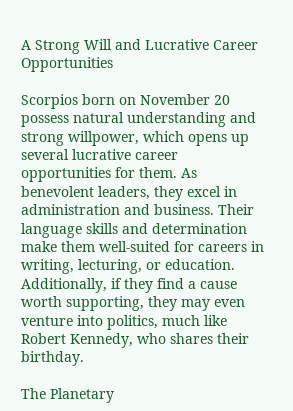A Strong Will and Lucrative Career Opportunities

Scorpios born on November 20 possess natural understanding and strong willpower, which opens up several lucrative career opportunities for them. As benevolent leaders, they excel in administration and business. Their language skills and determination make them well-suited for careers in writing, lecturing, or education. Additionally, if they find a cause worth supporting, they may even venture into politics, much like Robert Kennedy, who shares their birthday.

The Planetary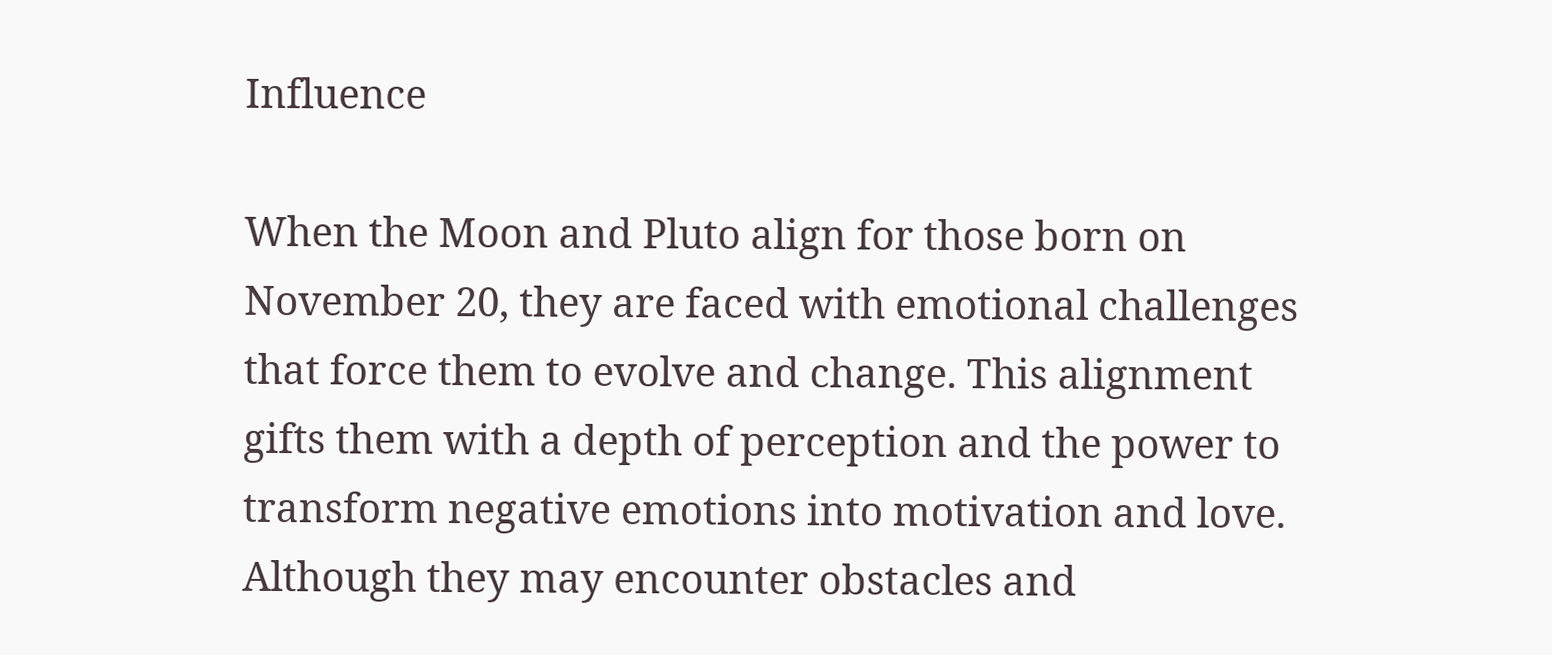Influence

When the Moon and Pluto align for those born on November 20, they are faced with emotional challenges that force them to evolve and change. This alignment gifts them with a depth of perception and the power to transform negative emotions into motivation and love. Although they may encounter obstacles and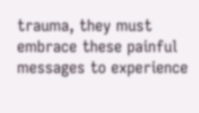trauma, they must embrace these painful messages to experience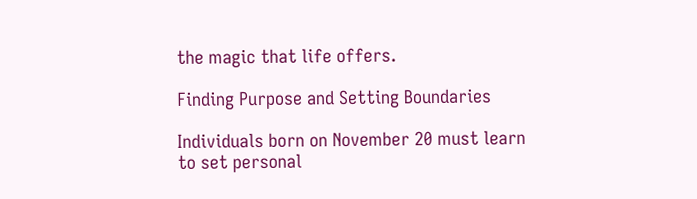the magic that life offers.

Finding Purpose and Setting Boundaries

Individuals born on November 20 must learn to set personal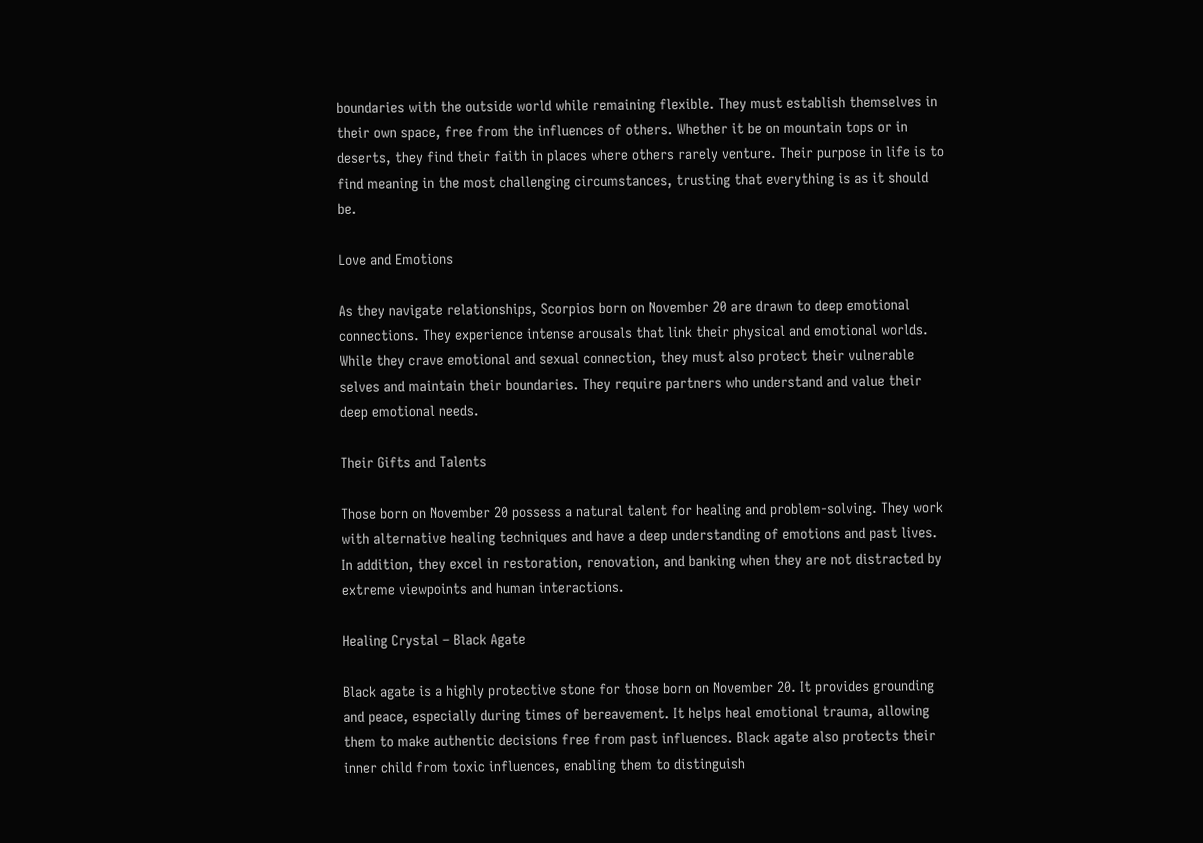boundaries with the outside world while remaining flexible. They must establish themselves in their own space, free from the influences of others. Whether it be on mountain tops or in deserts, they find their faith in places where others rarely venture. Their purpose in life is to find meaning in the most challenging circumstances, trusting that everything is as it should be.

Love and Emotions

As they navigate relationships, Scorpios born on November 20 are drawn to deep emotional connections. They experience intense arousals that link their physical and emotional worlds. While they crave emotional and sexual connection, they must also protect their vulnerable selves and maintain their boundaries. They require partners who understand and value their deep emotional needs.

Their Gifts and Talents

Those born on November 20 possess a natural talent for healing and problem-solving. They work with alternative healing techniques and have a deep understanding of emotions and past lives. In addition, they excel in restoration, renovation, and banking when they are not distracted by extreme viewpoints and human interactions.

Healing Crystal – Black Agate

Black agate is a highly protective stone for those born on November 20. It provides grounding and peace, especially during times of bereavement. It helps heal emotional trauma, allowing them to make authentic decisions free from past influences. Black agate also protects their inner child from toxic influences, enabling them to distinguish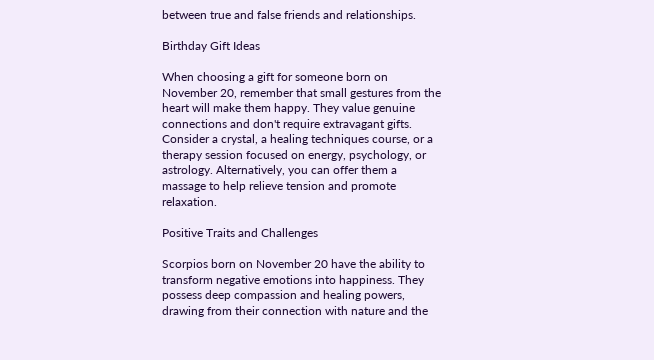between true and false friends and relationships.

Birthday Gift Ideas

When choosing a gift for someone born on November 20, remember that small gestures from the heart will make them happy. They value genuine connections and don't require extravagant gifts. Consider a crystal, a healing techniques course, or a therapy session focused on energy, psychology, or astrology. Alternatively, you can offer them a massage to help relieve tension and promote relaxation.

Positive Traits and Challenges

Scorpios born on November 20 have the ability to transform negative emotions into happiness. They possess deep compassion and healing powers, drawing from their connection with nature and the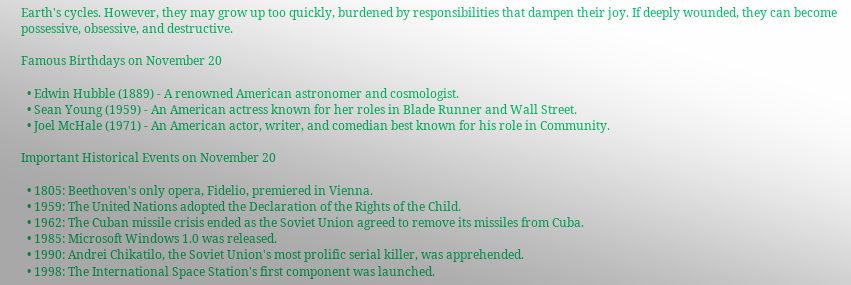Earth's cycles. However, they may grow up too quickly, burdened by responsibilities that dampen their joy. If deeply wounded, they can become possessive, obsessive, and destructive.

Famous Birthdays on November 20

  • Edwin Hubble (1889) - A renowned American astronomer and cosmologist.
  • Sean Young (1959) - An American actress known for her roles in Blade Runner and Wall Street.
  • Joel McHale (1971) - An American actor, writer, and comedian best known for his role in Community.

Important Historical Events on November 20

  • 1805: Beethoven's only opera, Fidelio, premiered in Vienna.
  • 1959: The United Nations adopted the Declaration of the Rights of the Child.
  • 1962: The Cuban missile crisis ended as the Soviet Union agreed to remove its missiles from Cuba.
  • 1985: Microsoft Windows 1.0 was released.
  • 1990: Andrei Chikatilo, the Soviet Union's most prolific serial killer, was apprehended.
  • 1998: The International Space Station's first component was launched.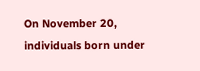On November 20, individuals born under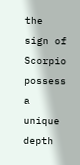the sign of Scorpio possess a unique depth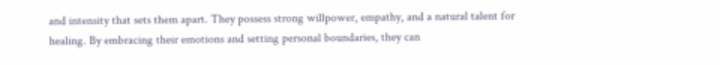and intensity that sets them apart. They possess strong willpower, empathy, and a natural talent for healing. By embracing their emotions and setting personal boundaries, they can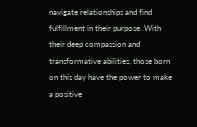navigate relationships and find fulfillment in their purpose. With their deep compassion and transformative abilities, those born on this day have the power to make a positive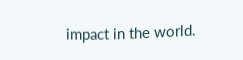impact in the world.